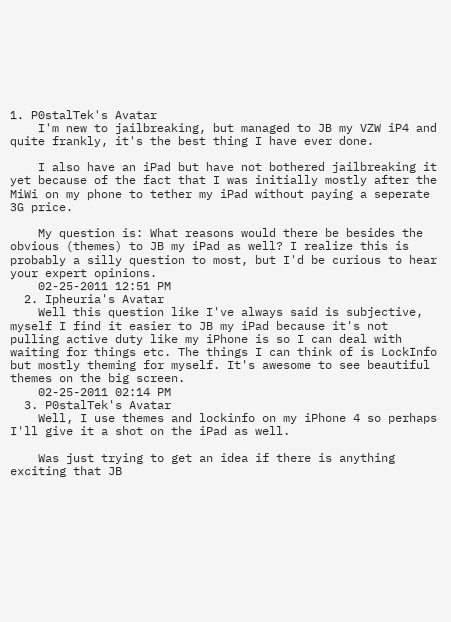1. P0stalTek's Avatar
    I'm new to jailbreaking, but managed to JB my VZW iP4 and quite frankly, it's the best thing I have ever done.

    I also have an iPad but have not bothered jailbreaking it yet because of the fact that I was initially mostly after the MiWi on my phone to tether my iPad without paying a seperate 3G price.

    My question is: What reasons would there be besides the obvious (themes) to JB my iPad as well? I realize this is probably a silly question to most, but I'd be curious to hear your expert opinions.
    02-25-2011 12:51 PM
  2. Ipheuria's Avatar
    Well this question like I've always said is subjective, myself I find it easier to JB my iPad because it's not pulling active duty like my iPhone is so I can deal with waiting for things etc. The things I can think of is LockInfo but mostly theming for myself. It's awesome to see beautiful themes on the big screen.
    02-25-2011 02:14 PM
  3. P0stalTek's Avatar
    Well, I use themes and lockinfo on my iPhone 4 so perhaps I'll give it a shot on the iPad as well.

    Was just trying to get an idea if there is anything exciting that JB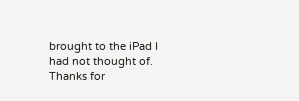brought to the iPad I had not thought of. Thanks for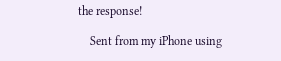the response!

    Sent from my iPhone using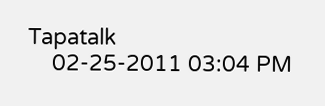Tapatalk
    02-25-2011 03:04 PM